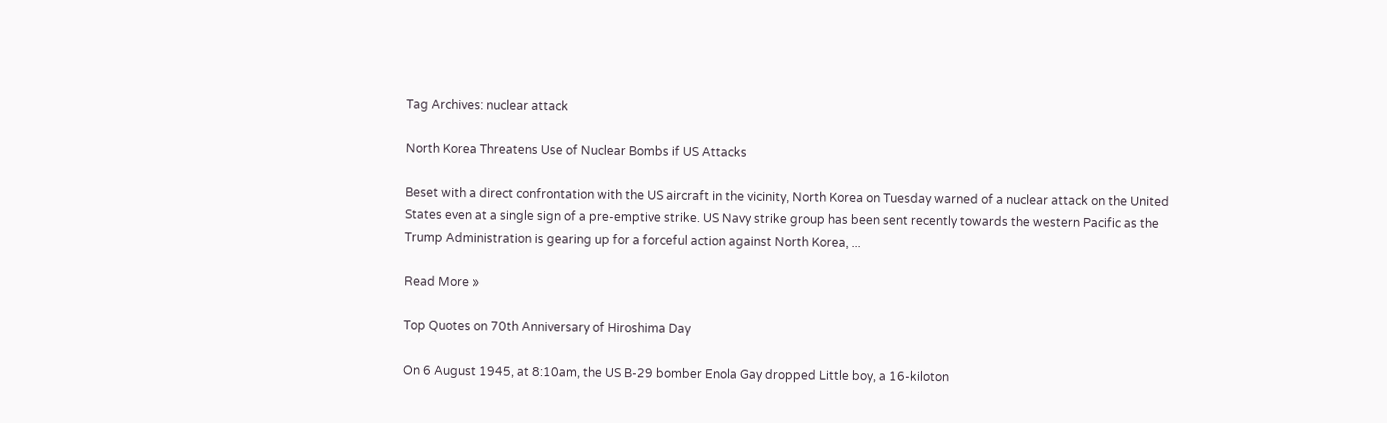Tag Archives: nuclear attack

North Korea Threatens Use of Nuclear Bombs if US Attacks

Beset with a direct confrontation with the US aircraft in the vicinity, North Korea on Tuesday warned of a nuclear attack on the United States even at a single sign of a pre-emptive strike. US Navy strike group has been sent recently towards the western Pacific as the Trump Administration is gearing up for a forceful action against North Korea, ...

Read More »

Top Quotes on 70th Anniversary of Hiroshima Day

On 6 August 1945, at 8:10am, the US B-29 bomber Enola Gay dropped Little boy, a 16-kiloton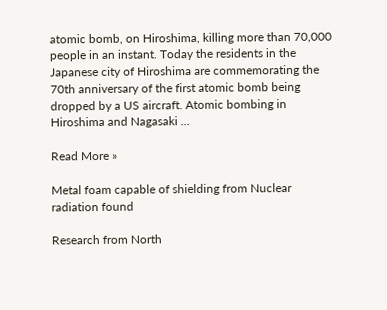atomic bomb, on Hiroshima, killing more than 70,000 people in an instant. Today the residents in the Japanese city of Hiroshima are commemorating the 70th anniversary of the first atomic bomb being dropped by a US aircraft. Atomic bombing in Hiroshima and Nagasaki ...

Read More »

Metal foam capable of shielding from Nuclear radiation found

Research from North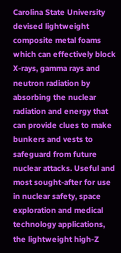Carolina State University devised lightweight composite metal foams which can effectively block X-rays, gamma rays and neutron radiation by absorbing the nuclear radiation and energy that can provide clues to make bunkers and vests to safeguard from future nuclear attacks. Useful and most sought-after for use in nuclear safety, space exploration and medical technology applications, the lightweight high-Z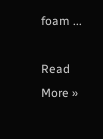foam ...

Read More »